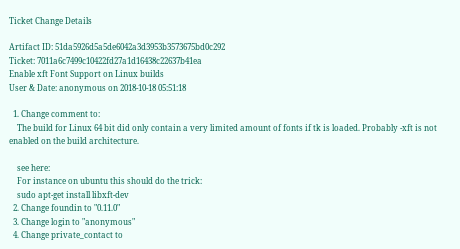Ticket Change Details

Artifact ID: 51da5926d5a5de6042a3d3953b3573675bd0c292
Ticket: 7011a6c7499c10422fd27a1d16438c22637b41ea
Enable xft Font Support on Linux builds
User & Date: anonymous on 2018-10-18 05:51:18

  1. Change comment to:
    The build for Linux 64 bit did only contain a very limited amount of fonts if tk is loaded. Probably -xft is not enabled on the build architecture.

    see here:
    For instance on ubuntu this should do the trick:
    sudo apt-get install libxft-dev
  2. Change foundin to "0.11.0"
  3. Change login to "anonymous"
  4. Change private_contact to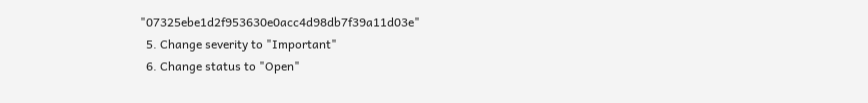"07325ebe1d2f953630e0acc4d98db7f39a11d03e"
  5. Change severity to "Important"
  6. Change status to "Open"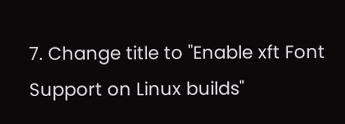7. Change title to "Enable xft Font Support on Linux builds"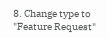8. Change type to "Feature Request"